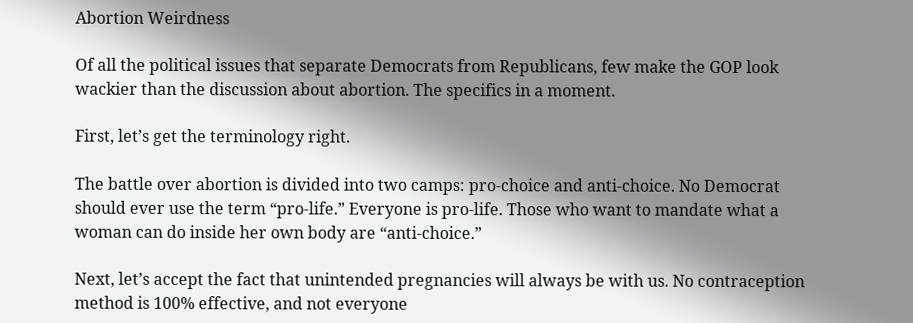Abortion Weirdness

Of all the political issues that separate Democrats from Republicans, few make the GOP look wackier than the discussion about abortion. The specifics in a moment.

First, let’s get the terminology right.

The battle over abortion is divided into two camps: pro-choice and anti-choice. No Democrat should ever use the term “pro-life.” Everyone is pro-life. Those who want to mandate what a woman can do inside her own body are “anti-choice.”

Next, let’s accept the fact that unintended pregnancies will always be with us. No contraception method is 100% effective, and not everyone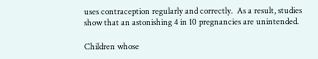uses contraception regularly and correctly.  As a result, studies show that an astonishing 4 in 10 pregnancies are unintended.

Children whose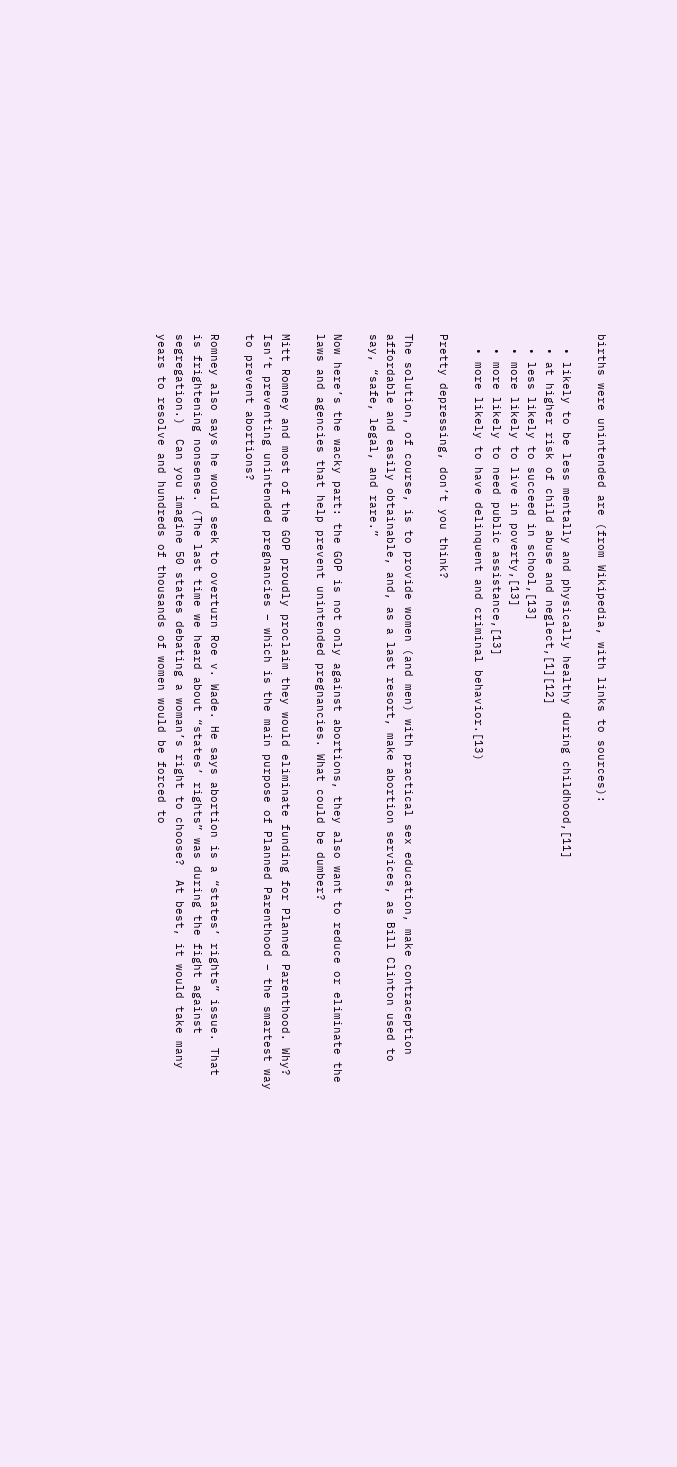births were unintended are (from Wikipedia, with links to sources):

  • likely to be less mentally and physically healthy during childhood,[11]
  • at higher risk of child abuse and neglect,[1][12]
  • less likely to succeed in school,[13]
  • more likely to live in poverty,[13]
  • more likely to need public assistance,[13]
  • more likely to have delinquent and criminal behavior.[13)

Pretty depressing, don’t you think?

The solution, of course, is to provide women (and men) with practical sex education, make contraception affordable and easily obtainable, and, as a last resort, make abortion services, as Bill Clinton used to say, “safe, legal, and rare.”

Now here’s the wacky part: the GOP is not only against abortions, they also want to reduce or eliminate the laws and agencies that help prevent unintended pregnancies. What could be dumber?

Mitt Romney and most of the GOP proudly proclaim they would eliminate funding for Planned Parenthood. Why? Isn’t preventing unintended pregnancies – which is the main purpose of Planned Parenthood – the smartest way to prevent abortions?

Romney also says he would seek to overturn Roe v. Wade. He says abortion is a “states’ rights” issue. That is frightening nonsense. (The last time we heard about “states’ rights” was during the fight against segregation.)  Can you imagine 50 states debating a woman’s right to choose?  At best, it would take many years to resolve and hundreds of thousands of women would be forced to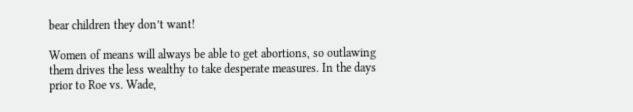bear children they don’t want!

Women of means will always be able to get abortions, so outlawing them drives the less wealthy to take desperate measures. In the days prior to Roe vs. Wade,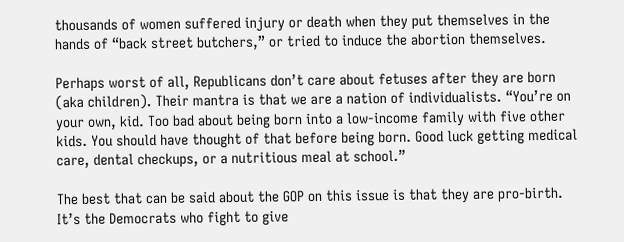thousands of women suffered injury or death when they put themselves in the hands of “back street butchers,” or tried to induce the abortion themselves.

Perhaps worst of all, Republicans don’t care about fetuses after they are born (aka children). Their mantra is that we are a nation of individualists. “You’re on your own, kid. Too bad about being born into a low-income family with five other kids. You should have thought of that before being born. Good luck getting medical care, dental checkups, or a nutritious meal at school.”

The best that can be said about the GOP on this issue is that they are pro-birth. It’s the Democrats who fight to give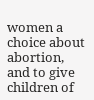women a choice about abortion, and to give children of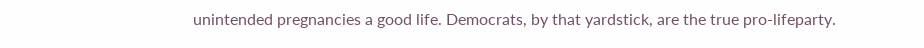unintended pregnancies a good life. Democrats, by that yardstick, are the true pro-lifeparty.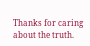Thanks for caring about the truth.